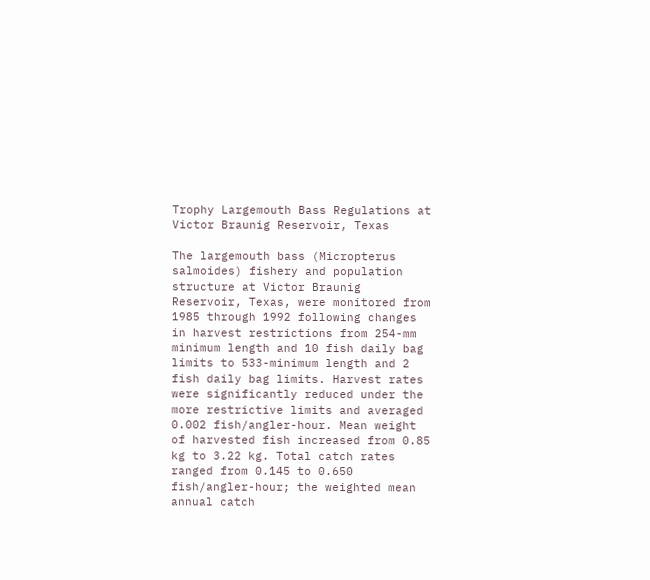Trophy Largemouth Bass Regulations at Victor Braunig Reservoir, Texas

The largemouth bass (Micropterus salmoides) fishery and population structure at Victor Braunig Reservoir, Texas, were monitored from 1985 through 1992 following changes in harvest restrictions from 254-mm minimum length and 10 fish daily bag limits to 533-minimum length and 2 fish daily bag limits. Harvest rates were significantly reduced under the more restrictive limits and averaged 0.002 fish/angler-hour. Mean weight of harvested fish increased from 0.85 kg to 3.22 kg. Total catch rates ranged from 0.145 to 0.650 fish/angler-hour; the weighted mean annual catch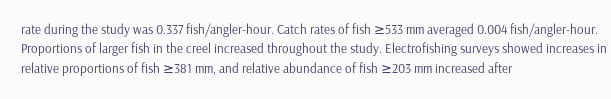rate during the study was 0.337 fish/angler-hour. Catch rates of fish ≥533 mm averaged 0.004 fish/angler-hour. Proportions of larger fish in the creel increased throughout the study. Electrofishing surveys showed increases in relative proportions of fish ≥381 mm, and relative abundance of fish ≥203 mm increased after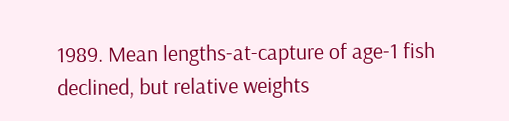1989. Mean lengths-at-capture of age-1 fish declined, but relative weights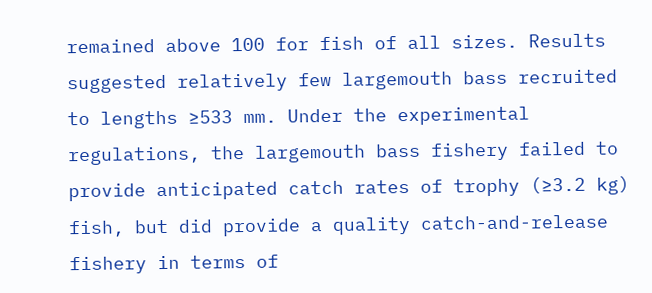remained above 100 for fish of all sizes. Results suggested relatively few largemouth bass recruited to lengths ≥533 mm. Under the experimental regulations, the largemouth bass fishery failed to provide anticipated catch rates of trophy (≥3.2 kg) fish, but did provide a quality catch-and-release fishery in terms of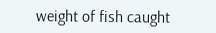weight of fish caught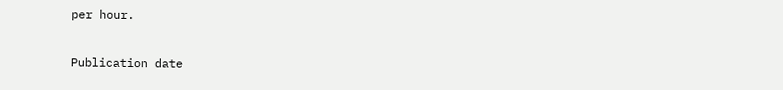per hour.

Publication date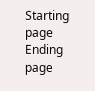Starting page
Ending page